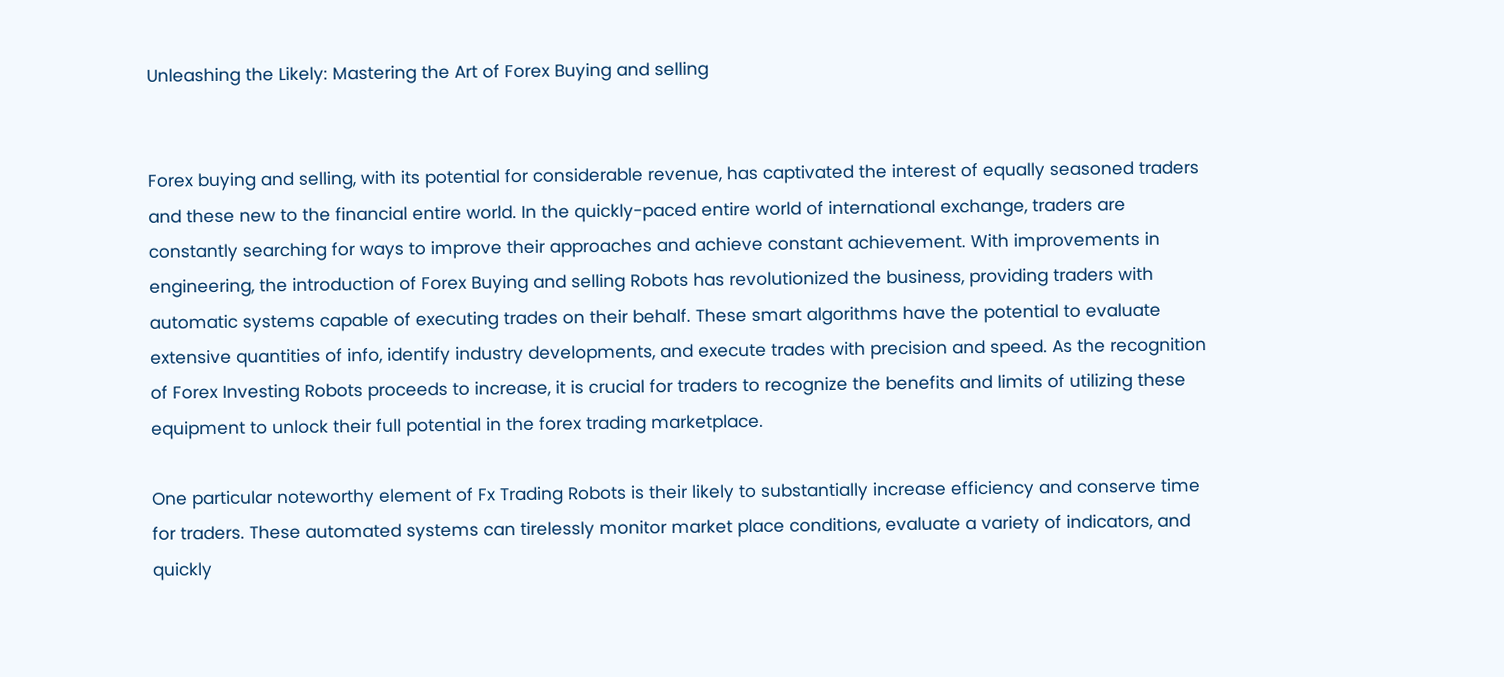Unleashing the Likely: Mastering the Art of Forex Buying and selling


Forex buying and selling, with its potential for considerable revenue, has captivated the interest of equally seasoned traders and these new to the financial entire world. In the quickly-paced entire world of international exchange, traders are constantly searching for ways to improve their approaches and achieve constant achievement. With improvements in engineering, the introduction of Forex Buying and selling Robots has revolutionized the business, providing traders with automatic systems capable of executing trades on their behalf. These smart algorithms have the potential to evaluate extensive quantities of info, identify industry developments, and execute trades with precision and speed. As the recognition of Forex Investing Robots proceeds to increase, it is crucial for traders to recognize the benefits and limits of utilizing these equipment to unlock their full potential in the forex trading marketplace.

One particular noteworthy element of Fx Trading Robots is their likely to substantially increase efficiency and conserve time for traders. These automated systems can tirelessly monitor market place conditions, evaluate a variety of indicators, and quickly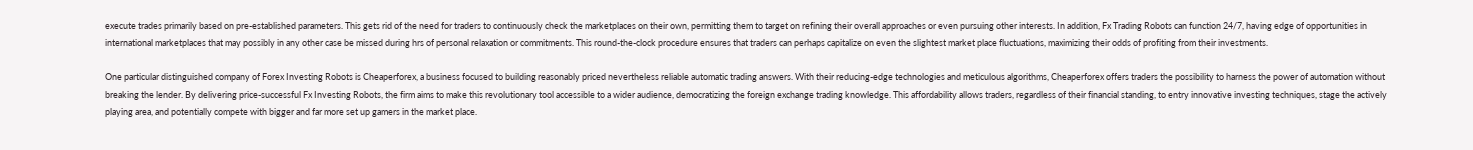execute trades primarily based on pre-established parameters. This gets rid of the need for traders to continuously check the marketplaces on their own, permitting them to target on refining their overall approaches or even pursuing other interests. In addition, Fx Trading Robots can function 24/7, having edge of opportunities in international marketplaces that may possibly in any other case be missed during hrs of personal relaxation or commitments. This round-the-clock procedure ensures that traders can perhaps capitalize on even the slightest market place fluctuations, maximizing their odds of profiting from their investments.

One particular distinguished company of Forex Investing Robots is Cheaperforex, a business focused to building reasonably priced nevertheless reliable automatic trading answers. With their reducing-edge technologies and meticulous algorithms, Cheaperforex offers traders the possibility to harness the power of automation without breaking the lender. By delivering price-successful Fx Investing Robots, the firm aims to make this revolutionary tool accessible to a wider audience, democratizing the foreign exchange trading knowledge. This affordability allows traders, regardless of their financial standing, to entry innovative investing techniques, stage the actively playing area, and potentially compete with bigger and far more set up gamers in the market place.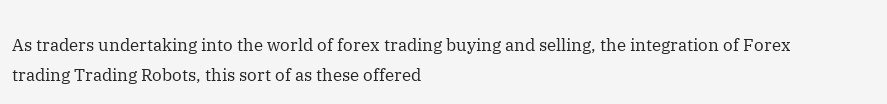As traders undertaking into the world of forex trading buying and selling, the integration of Forex trading Trading Robots, this sort of as these offered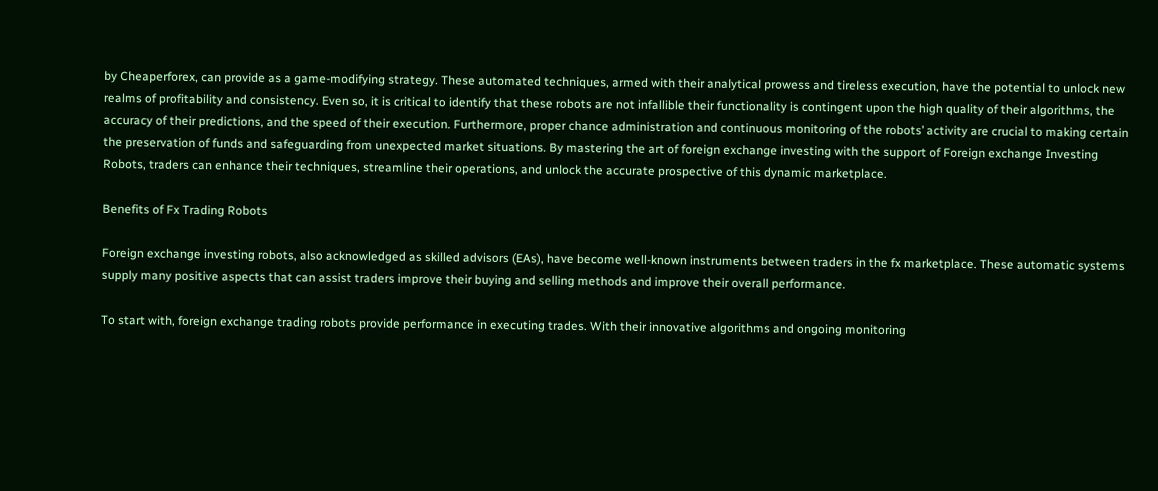by Cheaperforex, can provide as a game-modifying strategy. These automated techniques, armed with their analytical prowess and tireless execution, have the potential to unlock new realms of profitability and consistency. Even so, it is critical to identify that these robots are not infallible their functionality is contingent upon the high quality of their algorithms, the accuracy of their predictions, and the speed of their execution. Furthermore, proper chance administration and continuous monitoring of the robots’ activity are crucial to making certain the preservation of funds and safeguarding from unexpected market situations. By mastering the art of foreign exchange investing with the support of Foreign exchange Investing Robots, traders can enhance their techniques, streamline their operations, and unlock the accurate prospective of this dynamic marketplace.

Benefits of Fx Trading Robots

Foreign exchange investing robots, also acknowledged as skilled advisors (EAs), have become well-known instruments between traders in the fx marketplace. These automatic systems supply many positive aspects that can assist traders improve their buying and selling methods and improve their overall performance.

To start with, foreign exchange trading robots provide performance in executing trades. With their innovative algorithms and ongoing monitoring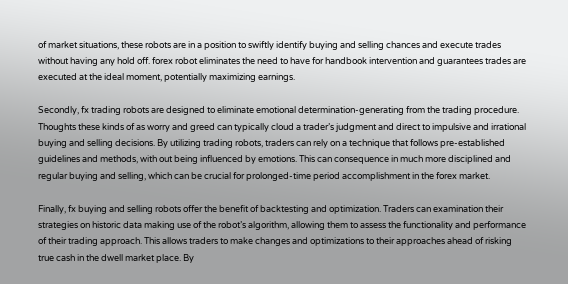of market situations, these robots are in a position to swiftly identify buying and selling chances and execute trades without having any hold off. forex robot eliminates the need to have for handbook intervention and guarantees trades are executed at the ideal moment, potentially maximizing earnings.

Secondly, fx trading robots are designed to eliminate emotional determination-generating from the trading procedure. Thoughts these kinds of as worry and greed can typically cloud a trader’s judgment and direct to impulsive and irrational buying and selling decisions. By utilizing trading robots, traders can rely on a technique that follows pre-established guidelines and methods, with out being influenced by emotions. This can consequence in much more disciplined and regular buying and selling, which can be crucial for prolonged-time period accomplishment in the forex market.

Finally, fx buying and selling robots offer the benefit of backtesting and optimization. Traders can examination their strategies on historic data making use of the robot’s algorithm, allowing them to assess the functionality and performance of their trading approach. This allows traders to make changes and optimizations to their approaches ahead of risking true cash in the dwell market place. By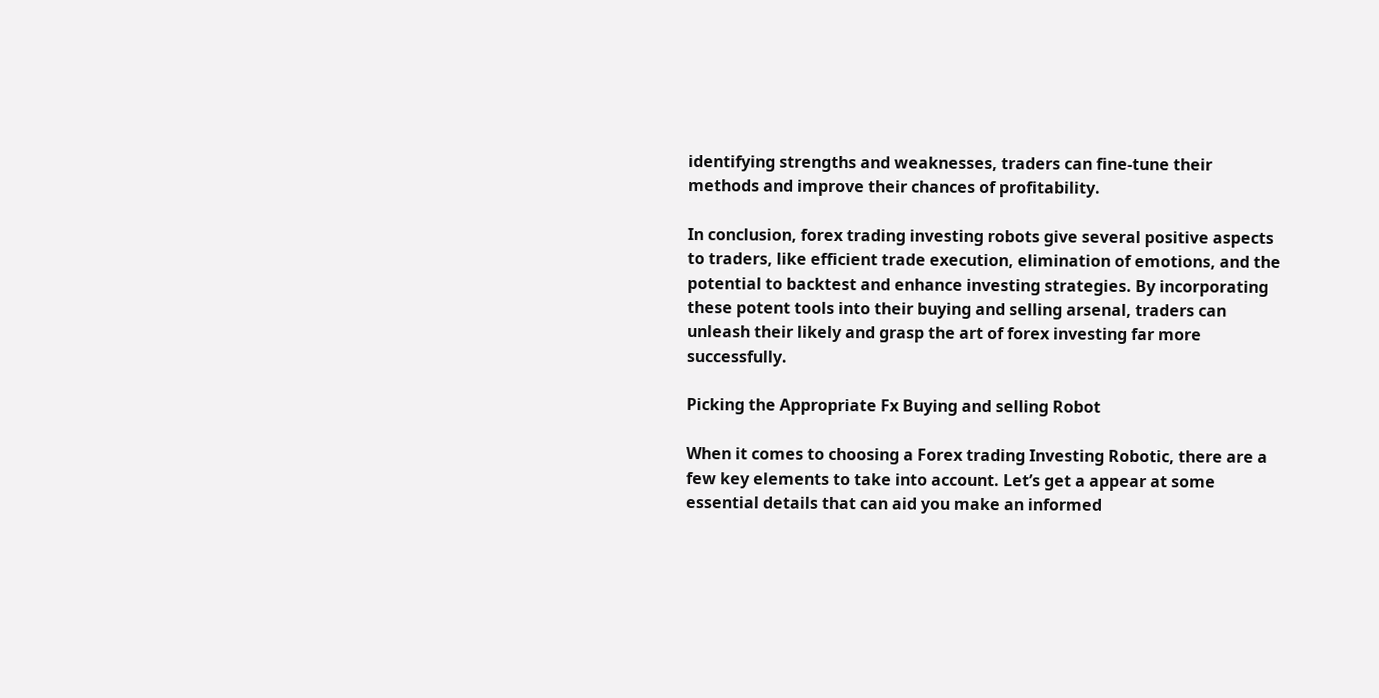identifying strengths and weaknesses, traders can fine-tune their methods and improve their chances of profitability.

In conclusion, forex trading investing robots give several positive aspects to traders, like efficient trade execution, elimination of emotions, and the potential to backtest and enhance investing strategies. By incorporating these potent tools into their buying and selling arsenal, traders can unleash their likely and grasp the art of forex investing far more successfully.

Picking the Appropriate Fx Buying and selling Robot

When it comes to choosing a Forex trading Investing Robotic, there are a few key elements to take into account. Let’s get a appear at some essential details that can aid you make an informed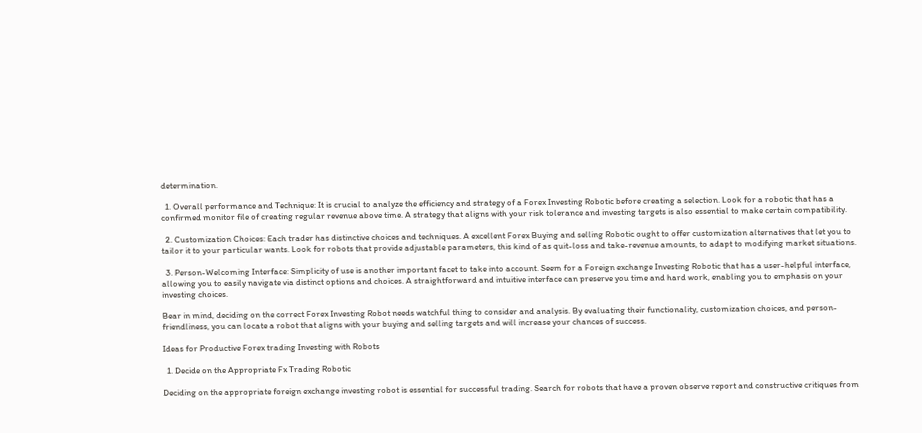determination.

  1. Overall performance and Technique: It is crucial to analyze the efficiency and strategy of a Forex Investing Robotic before creating a selection. Look for a robotic that has a confirmed monitor file of creating regular revenue above time. A strategy that aligns with your risk tolerance and investing targets is also essential to make certain compatibility.

  2. Customization Choices: Each trader has distinctive choices and techniques. A excellent Forex Buying and selling Robotic ought to offer customization alternatives that let you to tailor it to your particular wants. Look for robots that provide adjustable parameters, this kind of as quit-loss and take-revenue amounts, to adapt to modifying market situations.

  3. Person-Welcoming Interface: Simplicity of use is another important facet to take into account. Seem for a Foreign exchange Investing Robotic that has a user-helpful interface, allowing you to easily navigate via distinct options and choices. A straightforward and intuitive interface can preserve you time and hard work, enabling you to emphasis on your investing choices.

Bear in mind, deciding on the correct Forex Investing Robot needs watchful thing to consider and analysis. By evaluating their functionality, customization choices, and person-friendliness, you can locate a robot that aligns with your buying and selling targets and will increase your chances of success.

Ideas for Productive Forex trading Investing with Robots

  1. Decide on the Appropriate Fx Trading Robotic

Deciding on the appropriate foreign exchange investing robot is essential for successful trading. Search for robots that have a proven observe report and constructive critiques from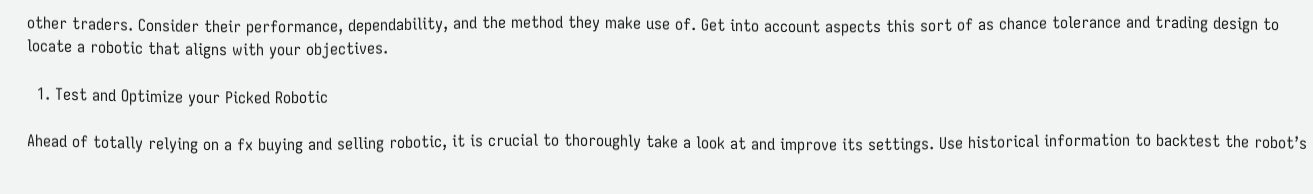other traders. Consider their performance, dependability, and the method they make use of. Get into account aspects this sort of as chance tolerance and trading design to locate a robotic that aligns with your objectives.

  1. Test and Optimize your Picked Robotic

Ahead of totally relying on a fx buying and selling robotic, it is crucial to thoroughly take a look at and improve its settings. Use historical information to backtest the robot’s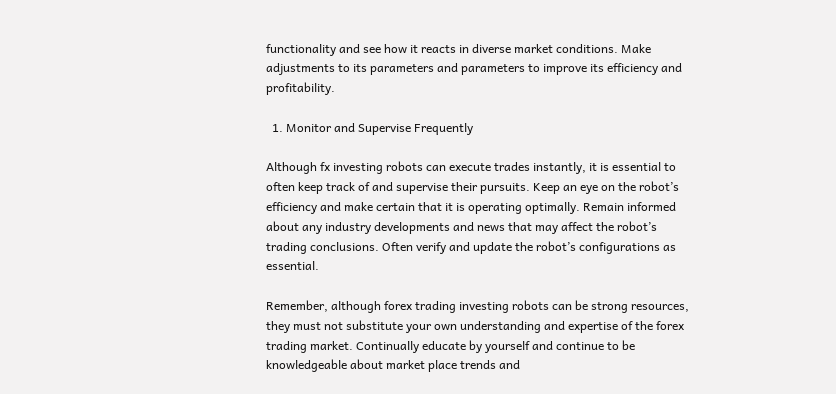functionality and see how it reacts in diverse market conditions. Make adjustments to its parameters and parameters to improve its efficiency and profitability.

  1. Monitor and Supervise Frequently

Although fx investing robots can execute trades instantly, it is essential to often keep track of and supervise their pursuits. Keep an eye on the robot’s efficiency and make certain that it is operating optimally. Remain informed about any industry developments and news that may affect the robot’s trading conclusions. Often verify and update the robot’s configurations as essential.

Remember, although forex trading investing robots can be strong resources, they must not substitute your own understanding and expertise of the forex trading market. Continually educate by yourself and continue to be knowledgeable about market place trends and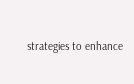strategies to enhance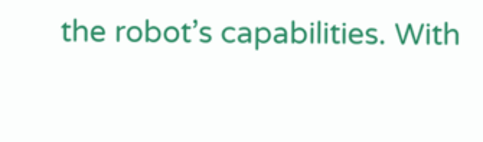the robot’s capabilities. With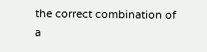the correct combination of a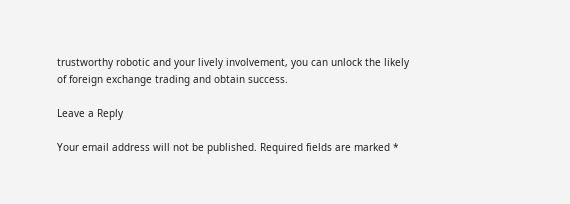trustworthy robotic and your lively involvement, you can unlock the likely of foreign exchange trading and obtain success.

Leave a Reply

Your email address will not be published. Required fields are marked *